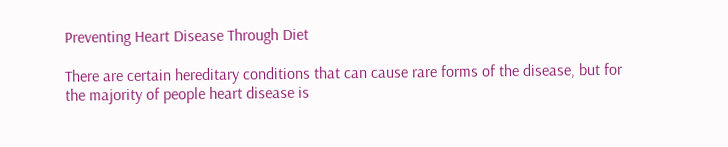Preventing Heart Disease Through Diet

There are certain hereditary conditions that can cause rare forms of the disease, but for the majority of people heart disease is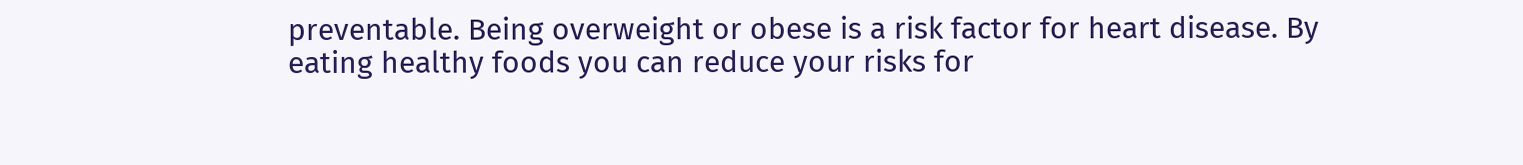preventable. Being overweight or obese is a risk factor for heart disease. By eating healthy foods you can reduce your risks for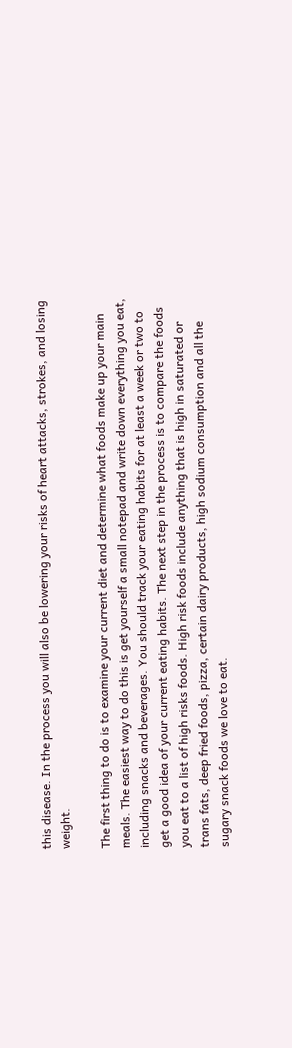this disease. In the process you will also be lowering your risks of heart attacks, strokes, and losing weight.

The first thing to do is to examine your current diet and determine what foods make up your main meals. The easiest way to do this is get yourself a small notepad and write down everything you eat, including snacks and beverages. You should track your eating habits for at least a week or two to get a good idea of your current eating habits. The next step in the process is to compare the foods you eat to a list of high risks foods. High risk foods include anything that is high in saturated or trans fats, deep fried foods, pizza, certain dairy products, high sodium consumption and all the sugary snack foods we love to eat.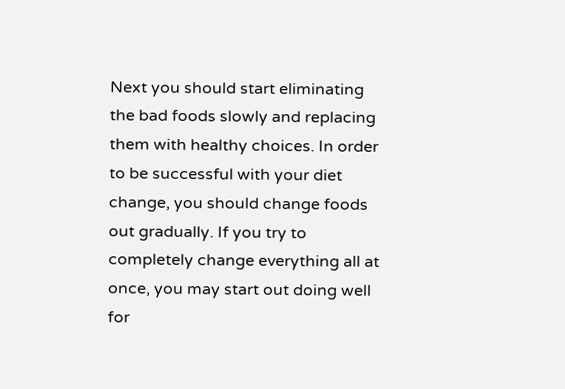Next you should start eliminating the bad foods slowly and replacing them with healthy choices. In order to be successful with your diet change, you should change foods out gradually. If you try to completely change everything all at once, you may start out doing well for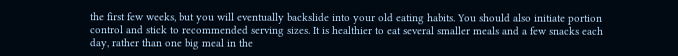the first few weeks, but you will eventually backslide into your old eating habits. You should also initiate portion control and stick to recommended serving sizes. It is healthier to eat several smaller meals and a few snacks each day, rather than one big meal in the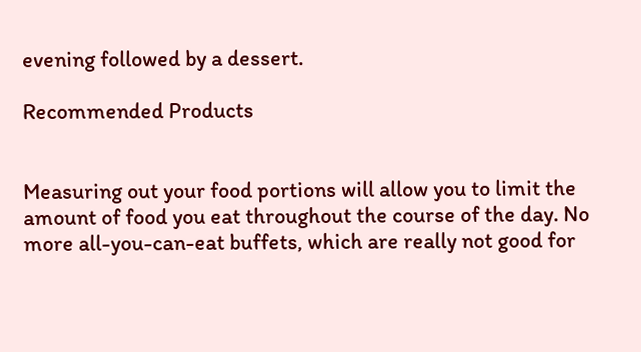evening followed by a dessert.

Recommended Products


Measuring out your food portions will allow you to limit the amount of food you eat throughout the course of the day. No more all-you-can-eat buffets, which are really not good for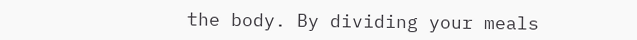the body. By dividing your meals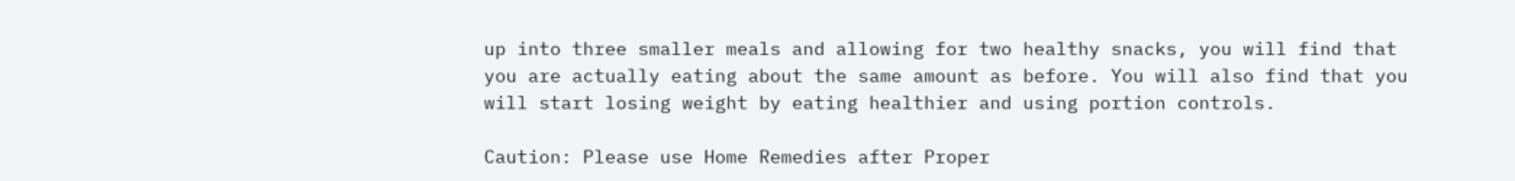up into three smaller meals and allowing for two healthy snacks, you will find that you are actually eating about the same amount as before. You will also find that you will start losing weight by eating healthier and using portion controls.

Caution: Please use Home Remedies after Proper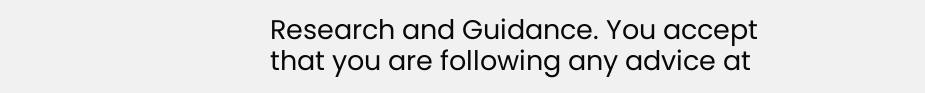Research and Guidance. You accept that you are following any advice at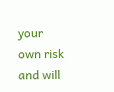your own risk and will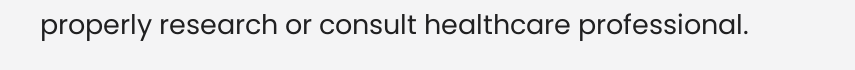properly research or consult healthcare professional.